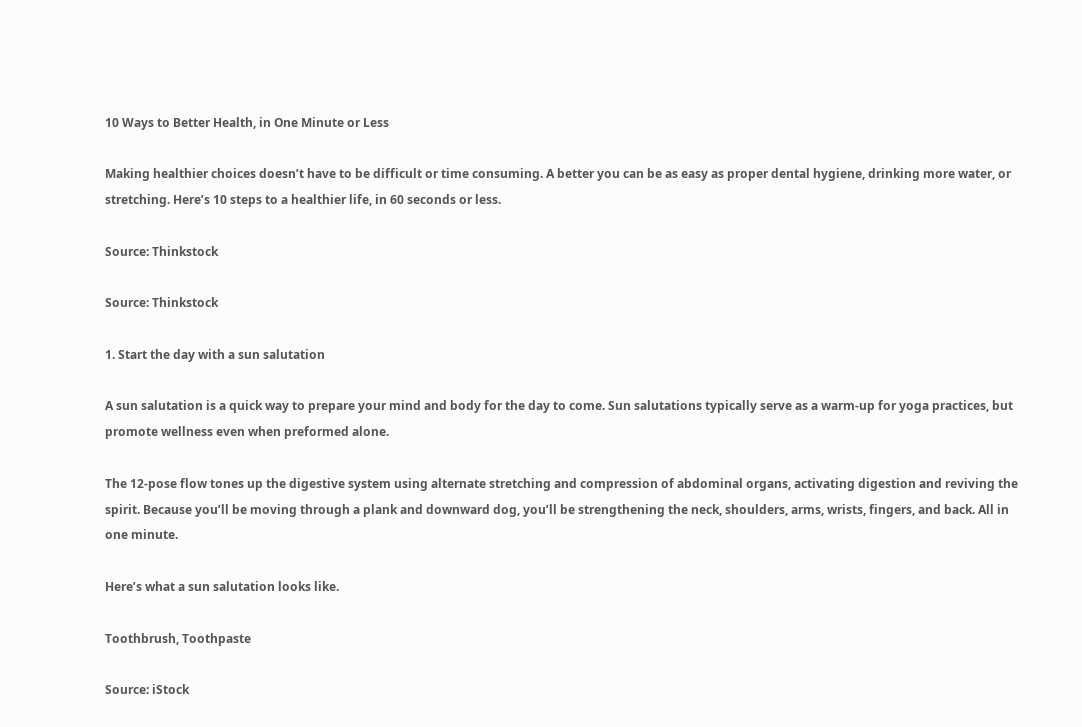10 Ways to Better Health, in One Minute or Less

Making healthier choices doesn’t have to be difficult or time consuming. A better you can be as easy as proper dental hygiene, drinking more water, or stretching. Here’s 10 steps to a healthier life, in 60 seconds or less.

Source: Thinkstock

Source: Thinkstock

1. Start the day with a sun salutation

A sun salutation is a quick way to prepare your mind and body for the day to come. Sun salutations typically serve as a warm-up for yoga practices, but promote wellness even when preformed alone.

The 12-pose flow tones up the digestive system using alternate stretching and compression of abdominal organs, activating digestion and reviving the spirit. Because you’ll be moving through a plank and downward dog, you’ll be strengthening the neck, shoulders, arms, wrists, fingers, and back. All in one minute.

Here’s what a sun salutation looks like.

Toothbrush, Toothpaste

Source: iStock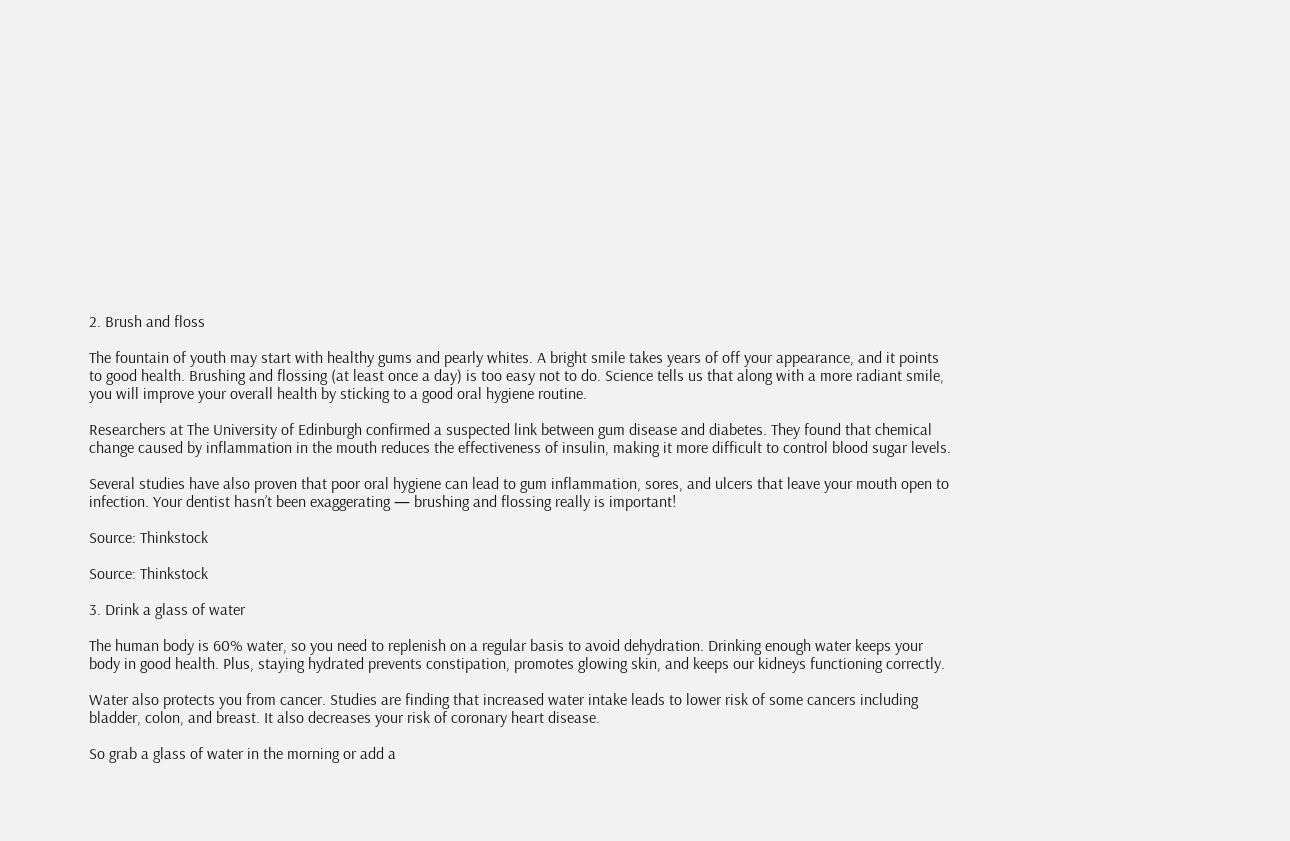2. Brush and floss

The fountain of youth may start with healthy gums and pearly whites. A bright smile takes years of off your appearance, and it points to good health. Brushing and flossing (at least once a day) is too easy not to do. Science tells us that along with a more radiant smile, you will improve your overall health by sticking to a good oral hygiene routine.

Researchers at The University of Edinburgh confirmed a suspected link between gum disease and diabetes. They found that chemical change caused by inflammation in the mouth reduces the effectiveness of insulin, making it more difficult to control blood sugar levels.

Several studies have also proven that poor oral hygiene can lead to gum inflammation, sores, and ulcers that leave your mouth open to infection. Your dentist hasn’t been exaggerating — brushing and flossing really is important!

Source: Thinkstock

Source: Thinkstock

3. Drink a glass of water

The human body is 60% water, so you need to replenish on a regular basis to avoid dehydration. Drinking enough water keeps your body in good health. Plus, staying hydrated prevents constipation, promotes glowing skin, and keeps our kidneys functioning correctly.

Water also protects you from cancer. Studies are finding that increased water intake leads to lower risk of some cancers including bladder, colon, and breast. It also decreases your risk of coronary heart disease.

So grab a glass of water in the morning or add a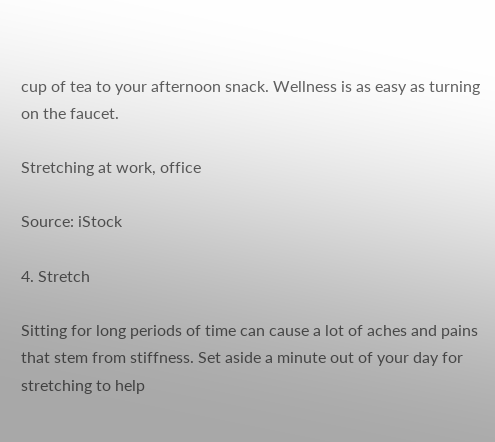cup of tea to your afternoon snack. Wellness is as easy as turning on the faucet.

Stretching at work, office

Source: iStock

4. Stretch

Sitting for long periods of time can cause a lot of aches and pains that stem from stiffness. Set aside a minute out of your day for stretching to help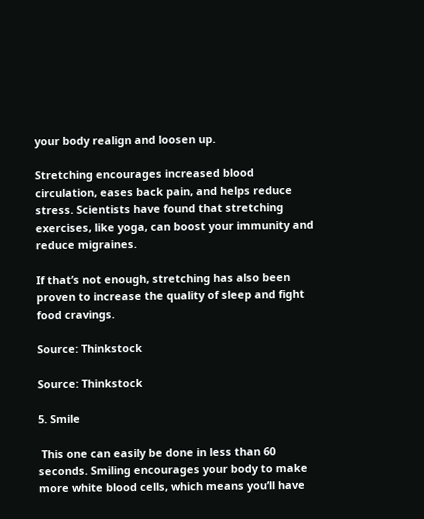your body realign and loosen up.

Stretching encourages increased blood circulation, eases back pain, and helps reduce stress. Scientists have found that stretching exercises, like yoga, can boost your immunity and reduce migraines.

If that’s not enough, stretching has also been proven to increase the quality of sleep and fight food cravings.

Source: Thinkstock

Source: Thinkstock

5. Smile

 This one can easily be done in less than 60 seconds. Smiling encourages your body to make more white blood cells, which means you’ll have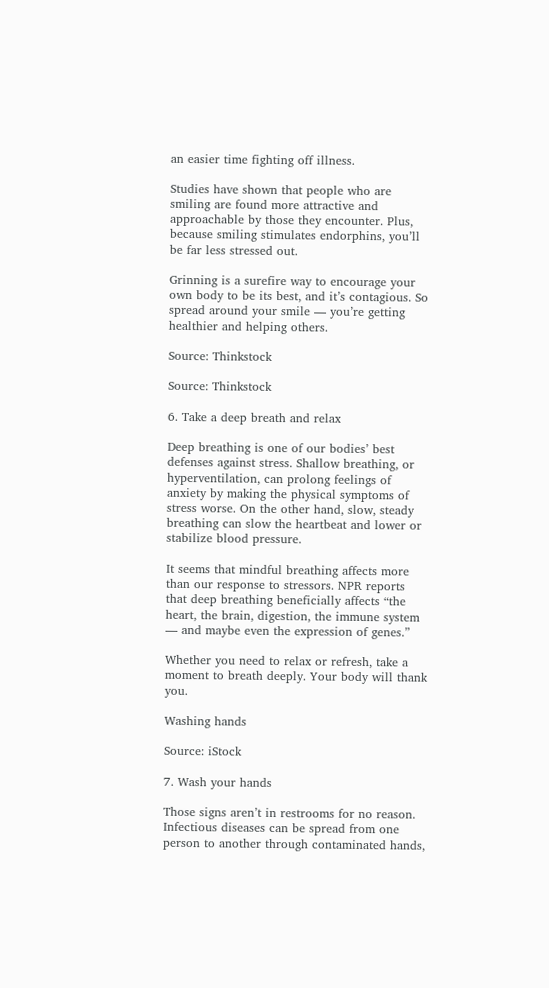an easier time fighting off illness.

Studies have shown that people who are smiling are found more attractive and approachable by those they encounter. Plus, because smiling stimulates endorphins, you’ll be far less stressed out.

Grinning is a surefire way to encourage your own body to be its best, and it’s contagious. So spread around your smile — you’re getting healthier and helping others.

Source: Thinkstock

Source: Thinkstock

6. Take a deep breath and relax

Deep breathing is one of our bodies’ best defenses against stress. Shallow breathing, or hyperventilation, can prolong feelings of anxiety by making the physical symptoms of stress worse. On the other hand, slow, steady breathing can slow the heartbeat and lower or stabilize blood pressure.

It seems that mindful breathing affects more than our response to stressors. NPR reports that deep breathing beneficially affects “the heart, the brain, digestion, the immune system — and maybe even the expression of genes.”

Whether you need to relax or refresh, take a moment to breath deeply. Your body will thank you.

Washing hands

Source: iStock

7. Wash your hands

Those signs aren’t in restrooms for no reason. Infectious diseases can be spread from one person to another through contaminated hands,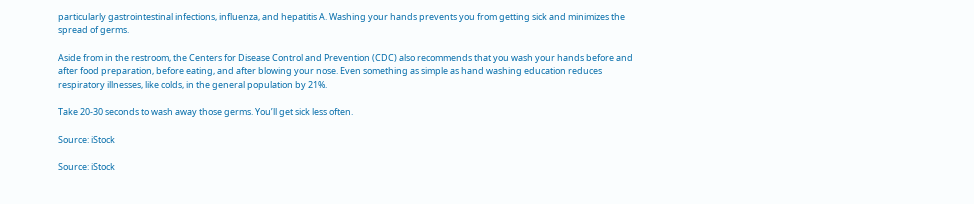particularly gastrointestinal infections, influenza, and hepatitis A. Washing your hands prevents you from getting sick and minimizes the spread of germs.

Aside from in the restroom, the Centers for Disease Control and Prevention (CDC) also recommends that you wash your hands before and after food preparation, before eating, and after blowing your nose. Even something as simple as hand washing education reduces respiratory illnesses, like colds, in the general population by 21%.

Take 20-30 seconds to wash away those germs. You’ll get sick less often.

Source: iStock

Source: iStock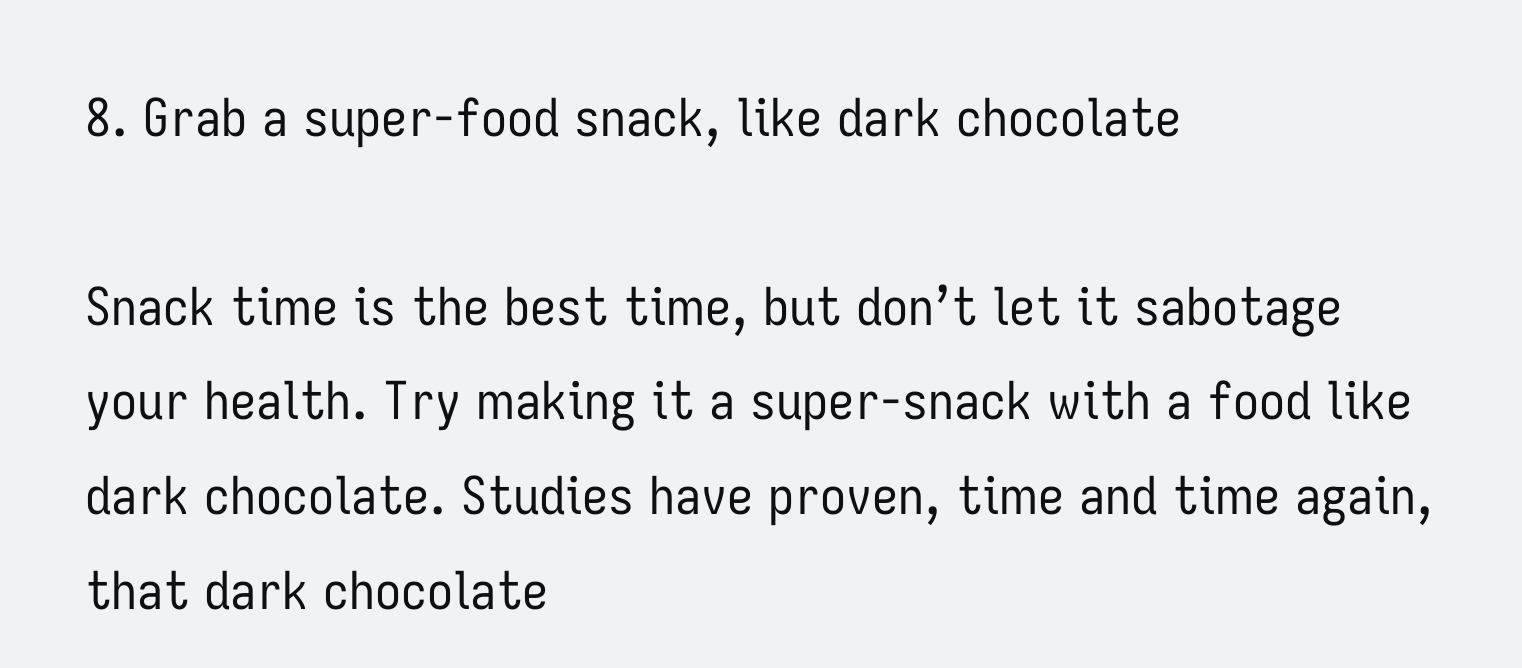8. Grab a super-food snack, like dark chocolate

Snack time is the best time, but don’t let it sabotage your health. Try making it a super-snack with a food like dark chocolate. Studies have proven, time and time again, that dark chocolate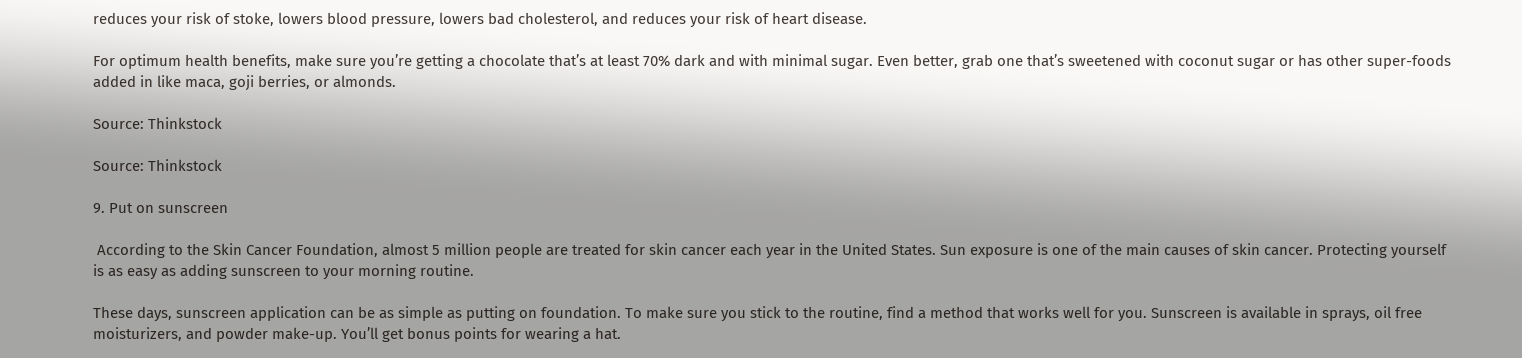reduces your risk of stoke, lowers blood pressure, lowers bad cholesterol, and reduces your risk of heart disease.

For optimum health benefits, make sure you’re getting a chocolate that’s at least 70% dark and with minimal sugar. Even better, grab one that’s sweetened with coconut sugar or has other super-foods added in like maca, goji berries, or almonds.

Source: Thinkstock

Source: Thinkstock

9. Put on sunscreen

 According to the Skin Cancer Foundation, almost 5 million people are treated for skin cancer each year in the United States. Sun exposure is one of the main causes of skin cancer. Protecting yourself is as easy as adding sunscreen to your morning routine.

These days, sunscreen application can be as simple as putting on foundation. To make sure you stick to the routine, find a method that works well for you. Sunscreen is available in sprays, oil free moisturizers, and powder make-up. You’ll get bonus points for wearing a hat.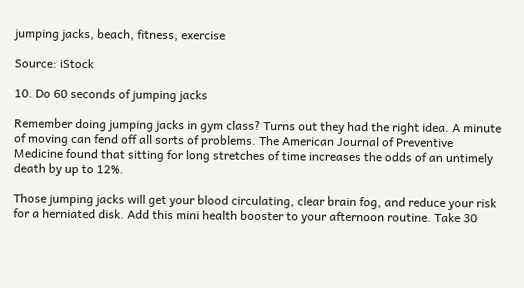jumping jacks, beach, fitness, exercise

Source: iStock

10. Do 60 seconds of jumping jacks

Remember doing jumping jacks in gym class? Turns out they had the right idea. A minute of moving can fend off all sorts of problems. The American Journal of Preventive Medicine found that sitting for long stretches of time increases the odds of an untimely death by up to 12%.

Those jumping jacks will get your blood circulating, clear brain fog, and reduce your risk for a herniated disk. Add this mini health booster to your afternoon routine. Take 30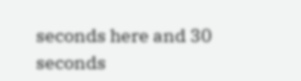seconds here and 30 seconds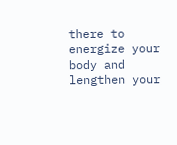there to energize your body and lengthen your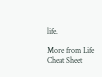life.

More from Life Cheat Sheet